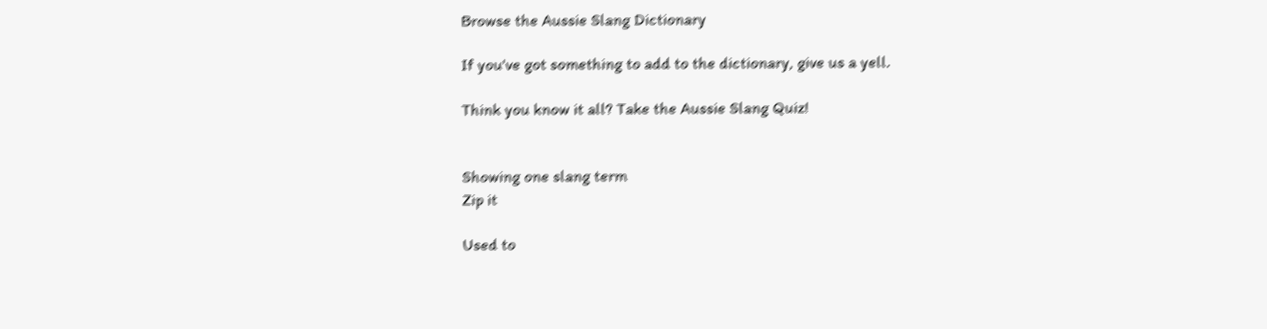Browse the Aussie Slang Dictionary

If you've got something to add to the dictionary, give us a yell.

Think you know it all? Take the Aussie Slang Quiz!


Showing one slang term
Zip it

Used to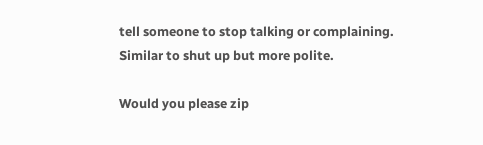tell someone to stop talking or complaining. Similar to shut up but more polite.

Would you please zip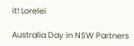it! Lorelei

Australia Day in NSW Partners